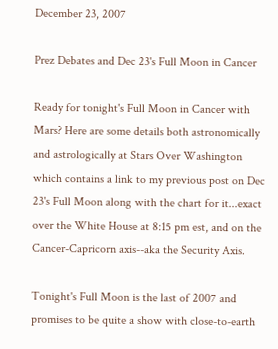December 23, 2007

Prez Debates and Dec 23's Full Moon in Cancer

Ready for tonight's Full Moon in Cancer with Mars? Here are some details both astronomically and astrologically at Stars Over Washington which contains a link to my previous post on Dec 23's Full Moon along with the chart for it...exact over the White House at 8:15 pm est, and on the Cancer-Capricorn axis--aka the Security Axis.

Tonight's Full Moon is the last of 2007 and promises to be quite a show with close-to-earth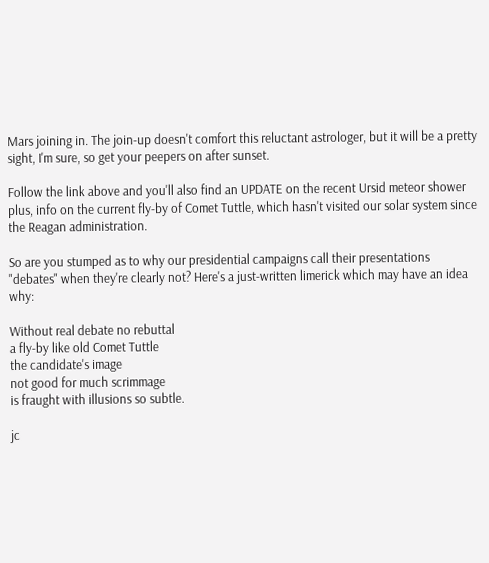Mars joining in. The join-up doesn't comfort this reluctant astrologer, but it will be a pretty sight, I'm sure, so get your peepers on after sunset.

Follow the link above and you'll also find an UPDATE on the recent Ursid meteor shower plus, info on the current fly-by of Comet Tuttle, which hasn't visited our solar system since the Reagan administration.

So are you stumped as to why our presidential campaigns call their presentations "debates" when they're clearly not? Here's a just-written limerick which may have an idea why:

Without real debate no rebuttal
a fly-by like old Comet Tuttle
the candidate's image
not good for much scrimmage
is fraught with illusions so subtle.

jc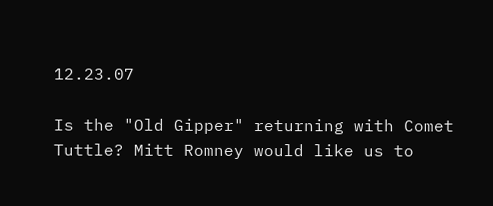12.23.07

Is the "Old Gipper" returning with Comet Tuttle? Mitt Romney would like us to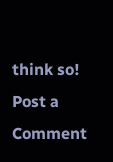think so!
Post a Comment